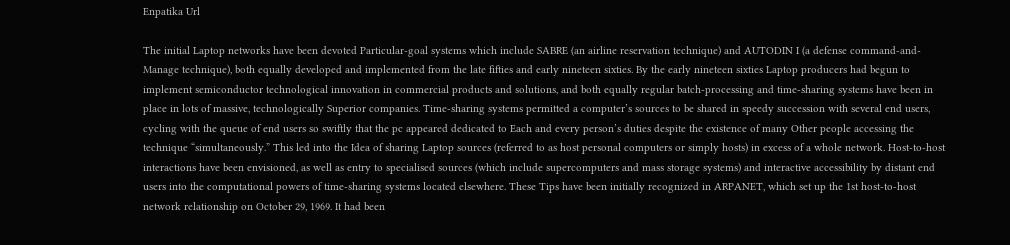Enpatika Url

The initial Laptop networks have been devoted Particular-goal systems which include SABRE (an airline reservation technique) and AUTODIN I (a defense command-and-Manage technique), both equally developed and implemented from the late fifties and early nineteen sixties. By the early nineteen sixties Laptop producers had begun to implement semiconductor technological innovation in commercial products and solutions, and both equally regular batch-processing and time-sharing systems have been in place in lots of massive, technologically Superior companies. Time-sharing systems permitted a computer’s sources to be shared in speedy succession with several end users, cycling with the queue of end users so swiftly that the pc appeared dedicated to Each and every person’s duties despite the existence of many Other people accessing the technique “simultaneously.” This led into the Idea of sharing Laptop sources (referred to as host personal computers or simply hosts) in excess of a whole network. Host-to-host interactions have been envisioned, as well as entry to specialised sources (which include supercomputers and mass storage systems) and interactive accessibility by distant end users into the computational powers of time-sharing systems located elsewhere. These Tips have been initially recognized in ARPANET, which set up the 1st host-to-host network relationship on October 29, 1969. It had been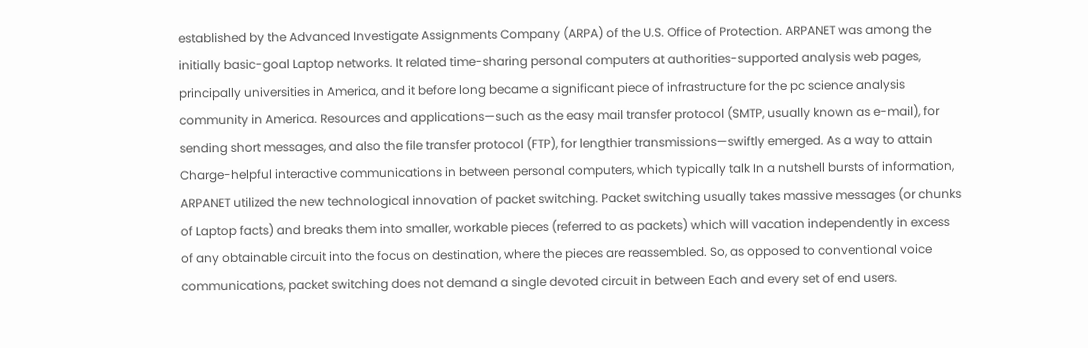established by the Advanced Investigate Assignments Company (ARPA) of the U.S. Office of Protection. ARPANET was among the initially basic-goal Laptop networks. It related time-sharing personal computers at authorities-supported analysis web pages, principally universities in America, and it before long became a significant piece of infrastructure for the pc science analysis community in America. Resources and applications—such as the easy mail transfer protocol (SMTP, usually known as e-mail), for sending short messages, and also the file transfer protocol (FTP), for lengthier transmissions—swiftly emerged. As a way to attain Charge-helpful interactive communications in between personal computers, which typically talk In a nutshell bursts of information, ARPANET utilized the new technological innovation of packet switching. Packet switching usually takes massive messages (or chunks of Laptop facts) and breaks them into smaller, workable pieces (referred to as packets) which will vacation independently in excess of any obtainable circuit into the focus on destination, where the pieces are reassembled. So, as opposed to conventional voice communications, packet switching does not demand a single devoted circuit in between Each and every set of end users.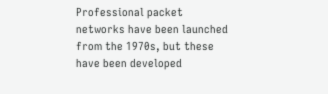Professional packet networks have been launched from the 1970s, but these have been developed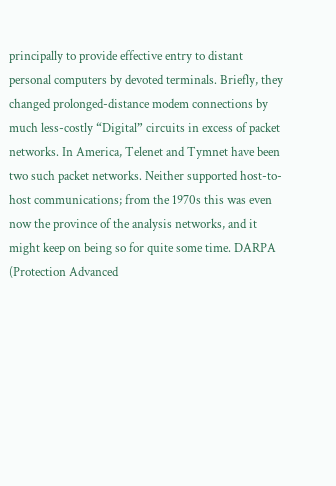principally to provide effective entry to distant personal computers by devoted terminals. Briefly, they changed prolonged-distance modem connections by much less-costly “Digital” circuits in excess of packet networks. In America, Telenet and Tymnet have been two such packet networks. Neither supported host-to-host communications; from the 1970s this was even now the province of the analysis networks, and it might keep on being so for quite some time. DARPA (Protection Advanced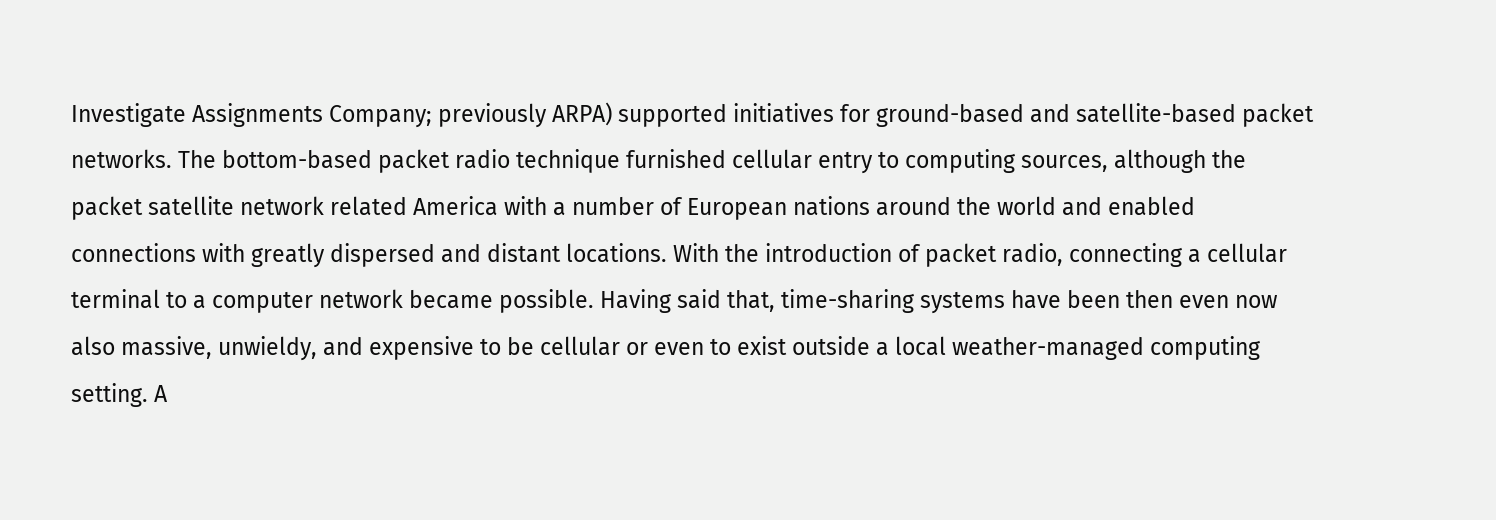Investigate Assignments Company; previously ARPA) supported initiatives for ground-based and satellite-based packet networks. The bottom-based packet radio technique furnished cellular entry to computing sources, although the packet satellite network related America with a number of European nations around the world and enabled connections with greatly dispersed and distant locations. With the introduction of packet radio, connecting a cellular terminal to a computer network became possible. Having said that, time-sharing systems have been then even now also massive, unwieldy, and expensive to be cellular or even to exist outside a local weather-managed computing setting. A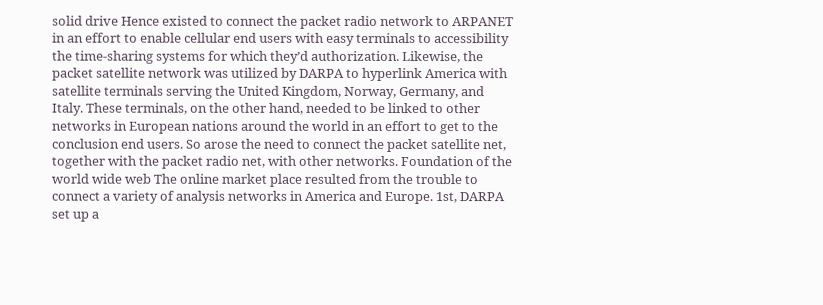solid drive Hence existed to connect the packet radio network to ARPANET in an effort to enable cellular end users with easy terminals to accessibility the time-sharing systems for which they’d authorization. Likewise, the packet satellite network was utilized by DARPA to hyperlink America with satellite terminals serving the United Kingdom, Norway, Germany, and Italy. These terminals, on the other hand, needed to be linked to other networks in European nations around the world in an effort to get to the conclusion end users. So arose the need to connect the packet satellite net, together with the packet radio net, with other networks. Foundation of the world wide web The online market place resulted from the trouble to connect a variety of analysis networks in America and Europe. 1st, DARPA set up a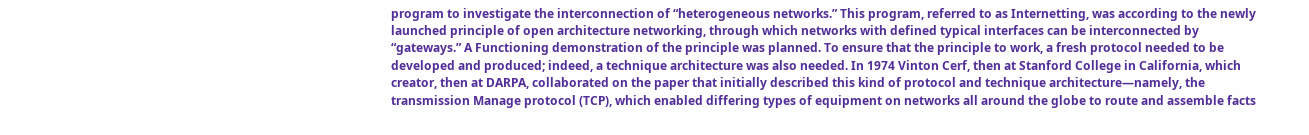program to investigate the interconnection of “heterogeneous networks.” This program, referred to as Internetting, was according to the newly launched principle of open architecture networking, through which networks with defined typical interfaces can be interconnected by “gateways.” A Functioning demonstration of the principle was planned. To ensure that the principle to work, a fresh protocol needed to be developed and produced; indeed, a technique architecture was also needed. In 1974 Vinton Cerf, then at Stanford College in California, which creator, then at DARPA, collaborated on the paper that initially described this kind of protocol and technique architecture—namely, the transmission Manage protocol (TCP), which enabled differing types of equipment on networks all around the globe to route and assemble facts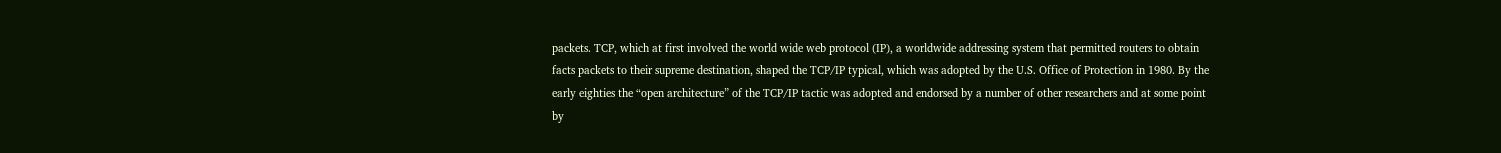packets. TCP, which at first involved the world wide web protocol (IP), a worldwide addressing system that permitted routers to obtain facts packets to their supreme destination, shaped the TCP/IP typical, which was adopted by the U.S. Office of Protection in 1980. By the early eighties the “open architecture” of the TCP/IP tactic was adopted and endorsed by a number of other researchers and at some point by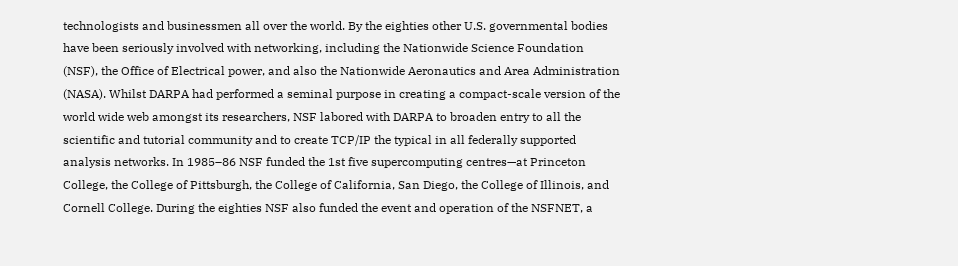technologists and businessmen all over the world. By the eighties other U.S. governmental bodies have been seriously involved with networking, including the Nationwide Science Foundation (NSF), the Office of Electrical power, and also the Nationwide Aeronautics and Area Administration (NASA). Whilst DARPA had performed a seminal purpose in creating a compact-scale version of the world wide web amongst its researchers, NSF labored with DARPA to broaden entry to all the scientific and tutorial community and to create TCP/IP the typical in all federally supported analysis networks. In 1985–86 NSF funded the 1st five supercomputing centres—at Princeton College, the College of Pittsburgh, the College of California, San Diego, the College of Illinois, and Cornell College. During the eighties NSF also funded the event and operation of the NSFNET, a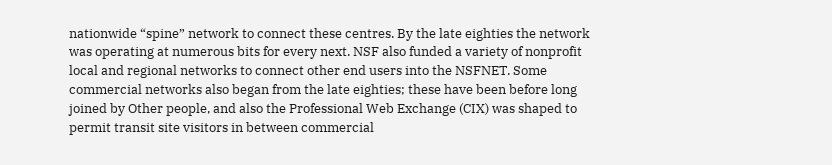nationwide “spine” network to connect these centres. By the late eighties the network was operating at numerous bits for every next. NSF also funded a variety of nonprofit local and regional networks to connect other end users into the NSFNET. Some commercial networks also began from the late eighties; these have been before long joined by Other people, and also the Professional Web Exchange (CIX) was shaped to permit transit site visitors in between commercial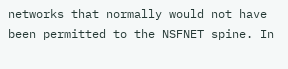networks that normally would not have been permitted to the NSFNET spine. In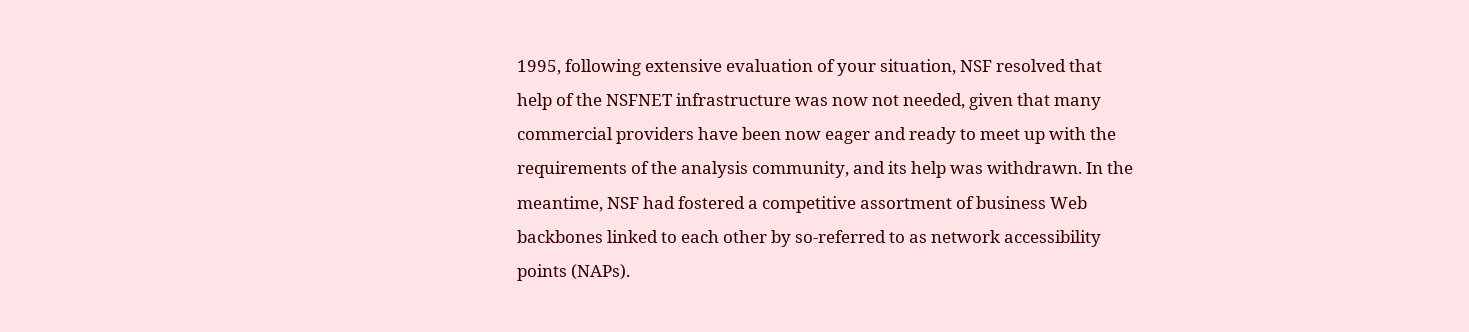1995, following extensive evaluation of your situation, NSF resolved that help of the NSFNET infrastructure was now not needed, given that many commercial providers have been now eager and ready to meet up with the requirements of the analysis community, and its help was withdrawn. In the meantime, NSF had fostered a competitive assortment of business Web backbones linked to each other by so-referred to as network accessibility points (NAPs).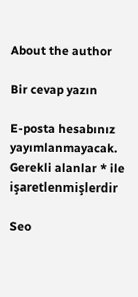About the author

Bir cevap yazın

E-posta hesabınız yayımlanmayacak. Gerekli alanlar * ile işaretlenmişlerdir

Seo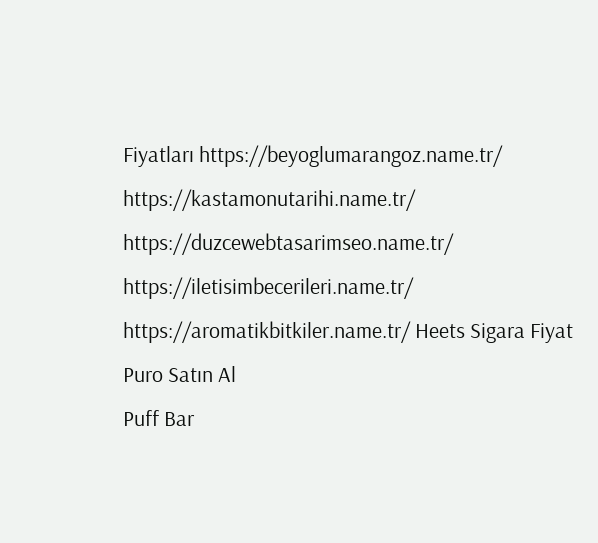Fiyatları https://beyoglumarangoz.name.tr/ https://kastamonutarihi.name.tr/ https://duzcewebtasarimseo.name.tr/ https://iletisimbecerileri.name.tr/ https://aromatikbitkiler.name.tr/ Heets Sigara Fiyat
Puro Satın Al
Puff Bar